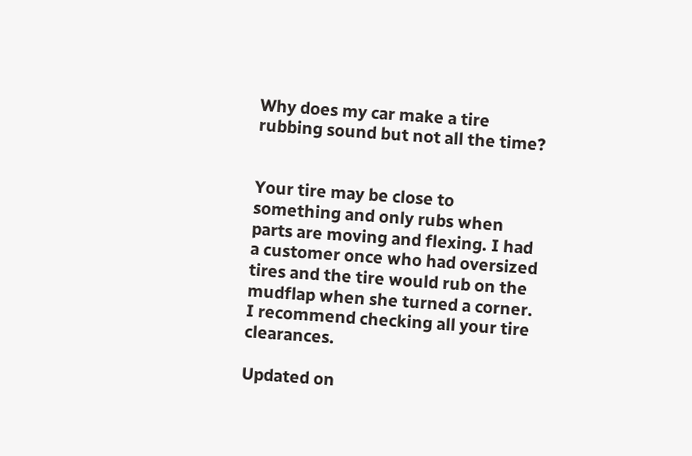Why does my car make a tire rubbing sound but not all the time?


Your tire may be close to something and only rubs when parts are moving and flexing. I had a customer once who had oversized tires and the tire would rub on the mudflap when she turned a corner. I recommend checking all your tire clearances.

Updated on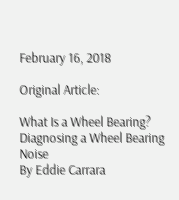February 16, 2018

Original Article:

What Is a Wheel Bearing?  Diagnosing a Wheel Bearing Noise
By Eddie Carrara